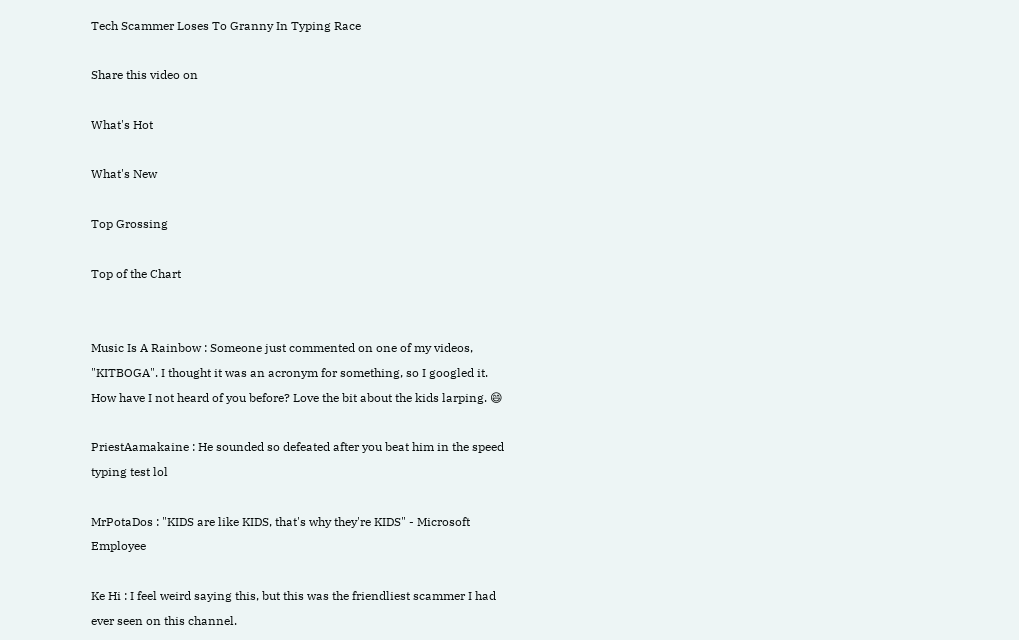Tech Scammer Loses To Granny In Typing Race

Share this video on

What's Hot

What's New

Top Grossing

Top of the Chart


Music Is A Rainbow : Someone just commented on one of my videos, "KITBOGA". I thought it was an acronym for something, so I googled it. How have I not heard of you before? Love the bit about the kids larping. 😄

PriestAamakaine : He sounded so defeated after you beat him in the speed typing test lol

MrPotaDos : "KIDS are like KIDS, that's why they're KIDS" - Microsoft Employee

Ke Hi : I feel weird saying this, but this was the friendliest scammer I had ever seen on this channel.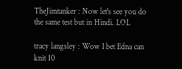TheJimtanker : Now let's see you do the same test but in Hindi. LOL

tracy langsley : Wow I bet Edna can knit 10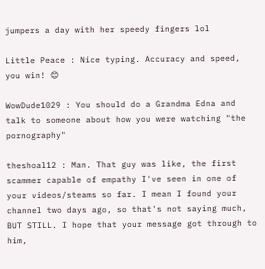jumpers a day with her speedy fingers lol

Little Peace : Nice typing. Accuracy and speed, you win! 😊

WowDude1029 : You should do a Grandma Edna and talk to someone about how you were watching "the pornography"

theshoal12 : Man. That guy was like, the first scammer capable of empathy I've seen in one of your videos/steams so far. I mean I found your channel two days ago, so that's not saying much, BUT STILL. I hope that your message got through to him,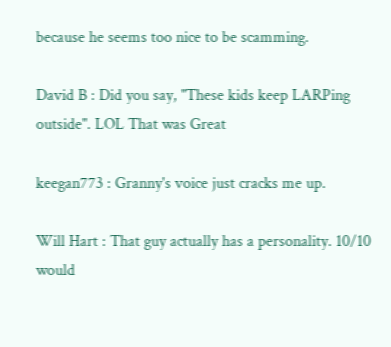because he seems too nice to be scamming.

David B : Did you say, "These kids keep LARPing outside". LOL That was Great

keegan773 : Granny's voice just cracks me up.

Will Hart : That guy actually has a personality. 10/10 would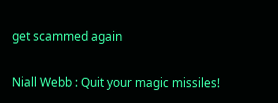get scammed again

Niall Webb : Quit your magic missiles!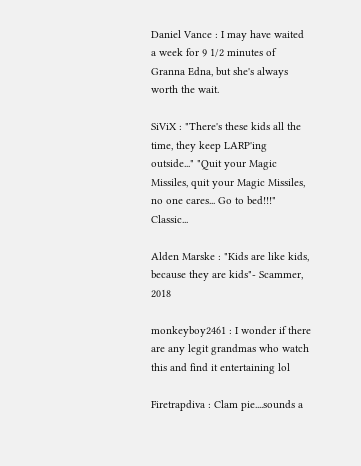Daniel Vance : I may have waited a week for 9 1/2 minutes of Granna Edna, but she's always worth the wait.

SiViX : "There's these kids all the time, they keep LARP'ing outside..." "Quit your Magic Missiles, quit your Magic Missiles, no one cares... Go to bed!!!" Classic...

Alden Marske : "Kids are like kids, because they are kids"- Scammer, 2018

monkeyboy2461 : I wonder if there are any legit grandmas who watch this and find it entertaining lol

Firetrapdiva : Clam pie....sounds a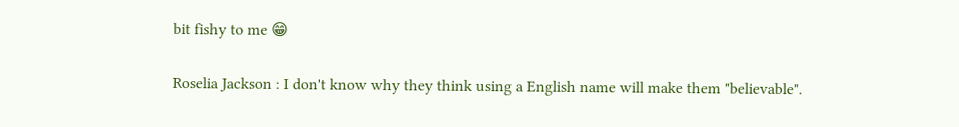bit fishy to me 😁

Roselia Jackson : I don't know why they think using a English name will make them "believable".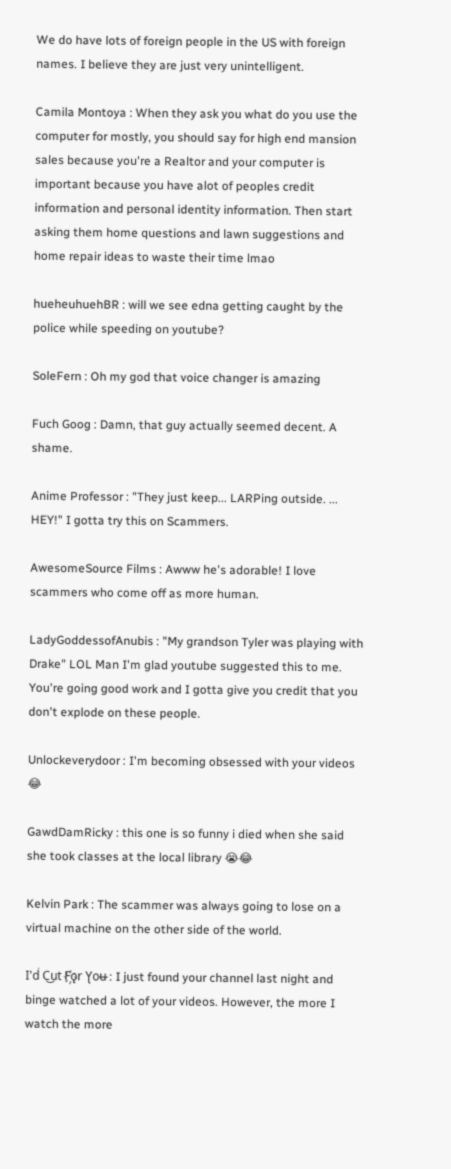We do have lots of foreign people in the US with foreign names. I believe they are just very unintelligent.

Camila Montoya : When they ask you what do you use the computer for mostly, you should say for high end mansion sales because you're a Realtor and your computer is important because you have alot of peoples credit information and personal identity information. Then start asking them home questions and lawn suggestions and home repair ideas to waste their time lmao

hueheuhuehBR : will we see edna getting caught by the police while speeding on youtube?

SoleFern : Oh my god that voice changer is amazing

Fuch Goog : Damn, that guy actually seemed decent. A shame.

Anime Professor : "They just keep... LARPing outside. ... HEY!" I gotta try this on Scammers.

AwesomeSource Films : Awww he's adorable! I love scammers who come off as more human.

LadyGoddessofAnubis : "My grandson Tyler was playing with Drake" LOL Man I'm glad youtube suggested this to me. You're going good work and I gotta give you credit that you don't explode on these people.

Unlockeverydoor : I'm becoming obsessed with your videos 😂

GawdDamRicky : this one is so funny i died when she said she took classes at the local library 😭😂

Kelvin Park : The scammer was always going to lose on a virtual machine on the other side of the world.

I'd͘ C͜ut F҉ǫr Y̢ou̶ : I just found your channel last night and binge watched a lot of your videos. However, the more I watch the more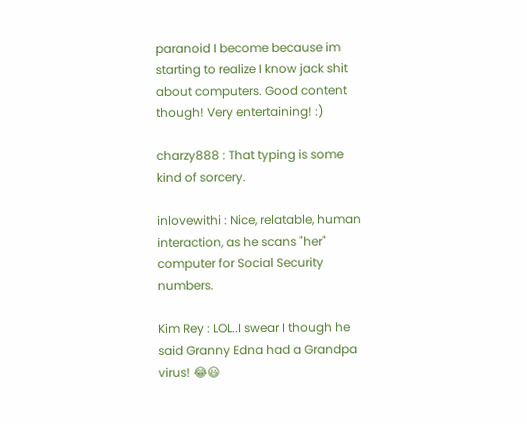paranoid I become because im starting to realize I know jack shit about computers. Good content though! Very entertaining! :)

charzy888 : That typing is some kind of sorcery.

inlovewithi : Nice, relatable, human interaction, as he scans "her" computer for Social Security numbers.

Kim Rey : LOL..I swear I though he said Granny Edna had a Grandpa virus! 😂😃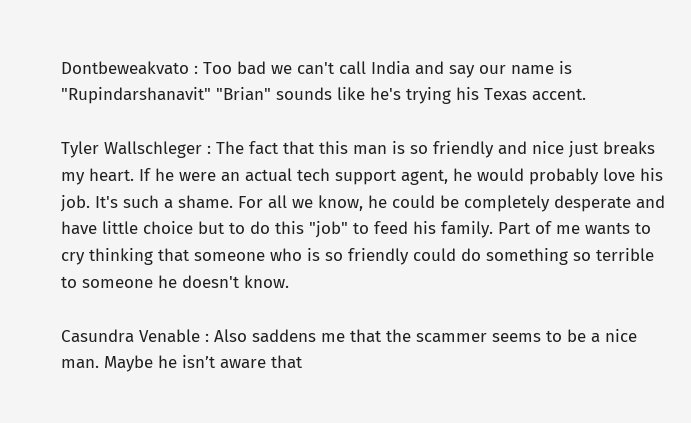Dontbeweakvato : Too bad we can't call India and say our name is "Rupindarshanavit" "Brian" sounds like he's trying his Texas accent.

Tyler Wallschleger : The fact that this man is so friendly and nice just breaks my heart. If he were an actual tech support agent, he would probably love his job. It's such a shame. For all we know, he could be completely desperate and have little choice but to do this "job" to feed his family. Part of me wants to cry thinking that someone who is so friendly could do something so terrible to someone he doesn't know.

Casundra Venable : Also saddens me that the scammer seems to be a nice man. Maybe he isn’t aware that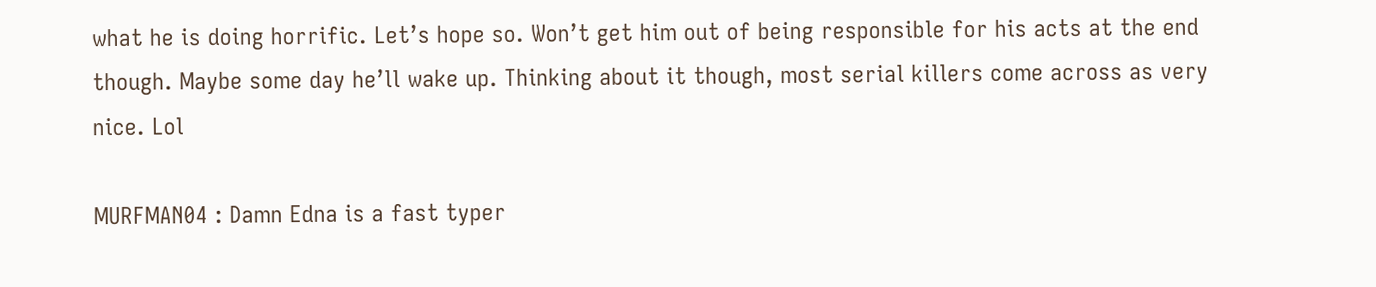what he is doing horrific. Let’s hope so. Won’t get him out of being responsible for his acts at the end though. Maybe some day he’ll wake up. Thinking about it though, most serial killers come across as very nice. Lol

MURFMAN04 : Damn Edna is a fast typer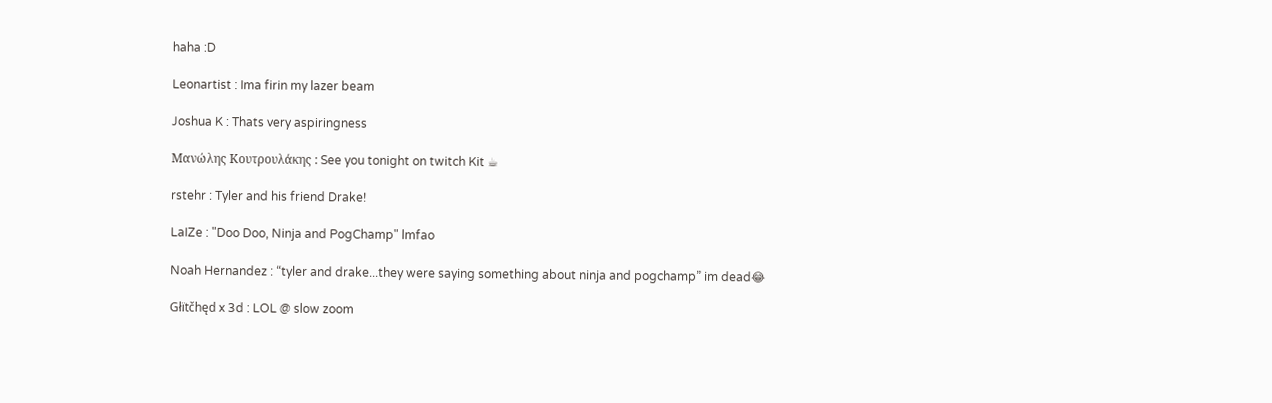haha :D

Leonartist : Ima firin my lazer beam

Joshua K : Thats very aspiringness

Μανώλης Κουτρουλάκης : See you tonight on twitch Kit ☕

rstehr : Tyler and his friend Drake!

LaIZe : "Doo Doo, Ninja and PogChamp" lmfao

Noah Hernandez : “tyler and drake...they were saying something about ninja and pogchamp” im dead😂

Głïtčhęd x 3d : LOL @ slow zoom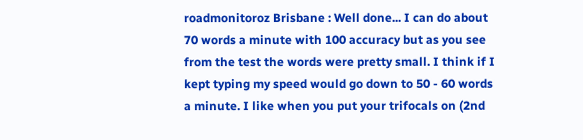roadmonitoroz Brisbane : Well done... I can do about 70 words a minute with 100 accuracy but as you see from the test the words were pretty small. I think if I kept typing my speed would go down to 50 - 60 words a minute. I like when you put your trifocals on (2nd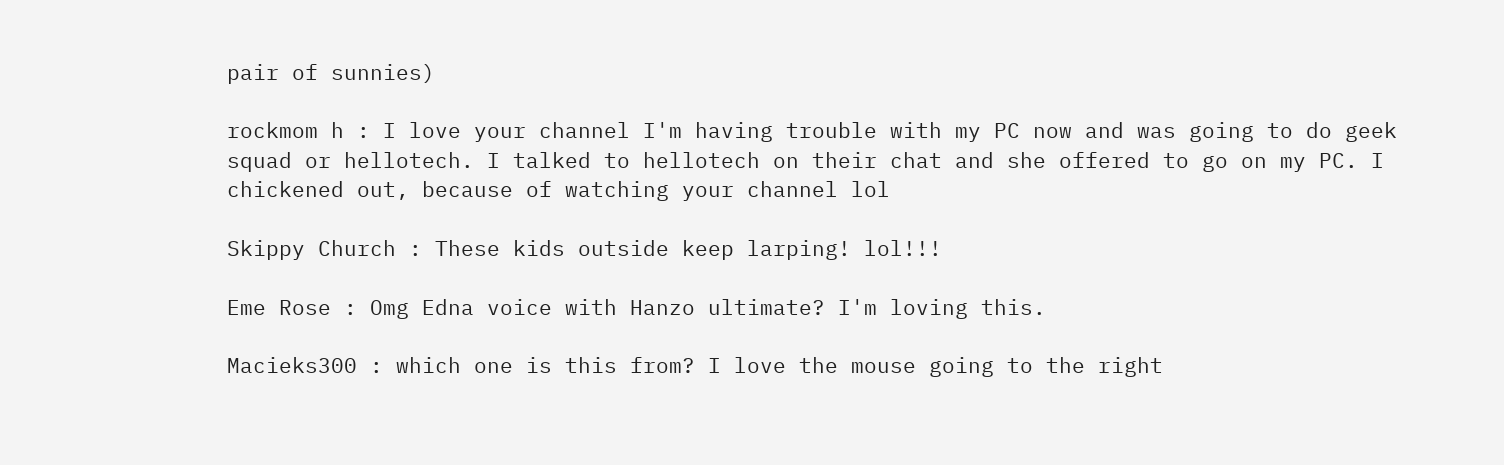pair of sunnies)

rockmom h : I love your channel I'm having trouble with my PC now and was going to do geek squad or hellotech. I talked to hellotech on their chat and she offered to go on my PC. I chickened out, because of watching your channel lol

Skippy Church : These kids outside keep larping! lol!!!

Eme Rose : Omg Edna voice with Hanzo ultimate? I'm loving this.

Macieks300 : which one is this from? I love the mouse going to the right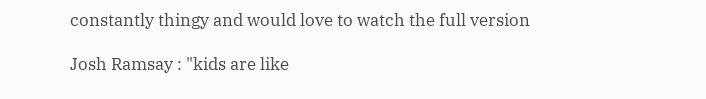constantly thingy and would love to watch the full version

Josh Ramsay : "kids are like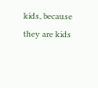kids, because they are kids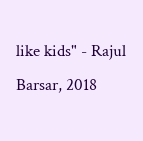like kids" - Rajul Barsar, 2018